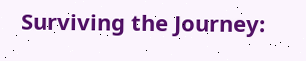Surviving the Journey: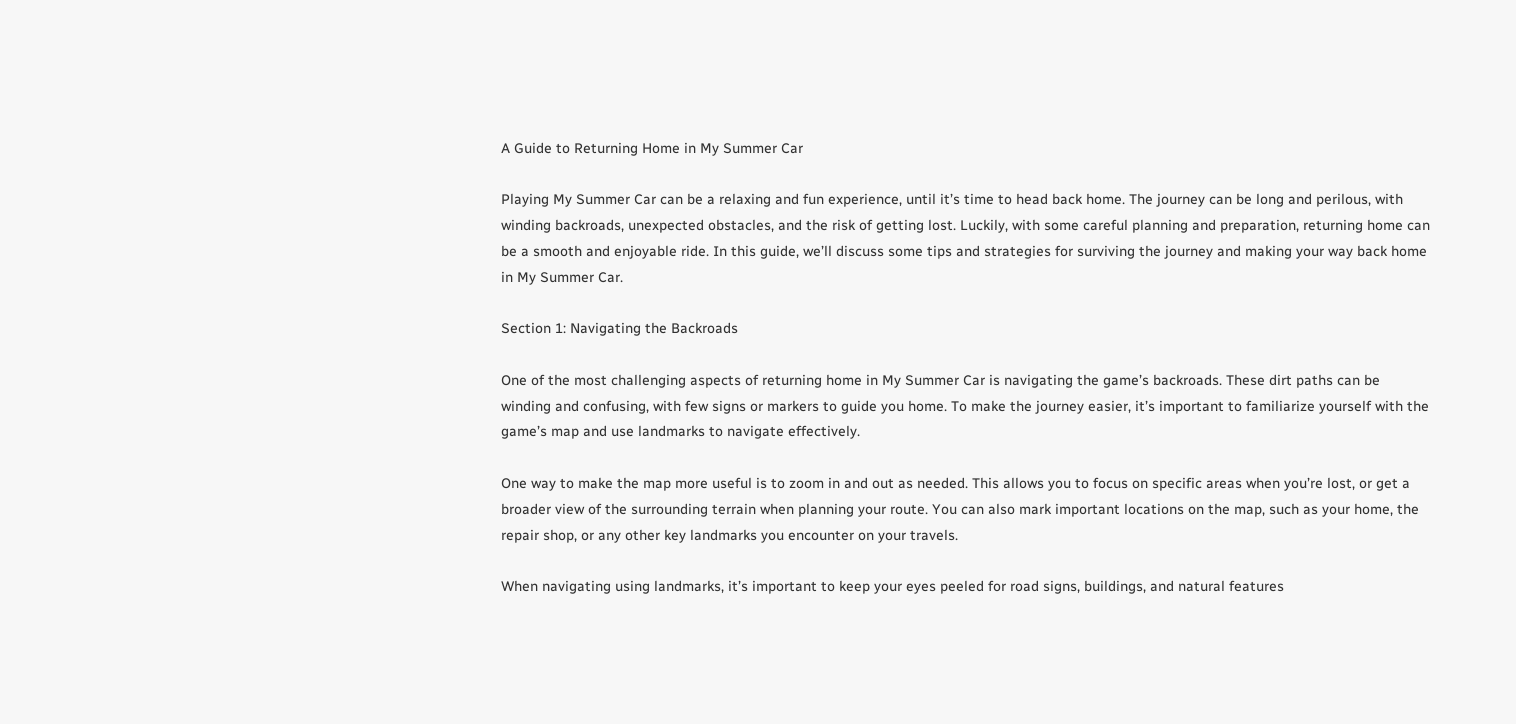A Guide to Returning Home in My Summer Car

Playing My Summer Car can be a relaxing and fun experience, until it’s time to head back home. The journey can be long and perilous, with winding backroads, unexpected obstacles, and the risk of getting lost. Luckily, with some careful planning and preparation, returning home can be a smooth and enjoyable ride. In this guide, we’ll discuss some tips and strategies for surviving the journey and making your way back home in My Summer Car.

Section 1: Navigating the Backroads

One of the most challenging aspects of returning home in My Summer Car is navigating the game’s backroads. These dirt paths can be winding and confusing, with few signs or markers to guide you home. To make the journey easier, it’s important to familiarize yourself with the game’s map and use landmarks to navigate effectively.

One way to make the map more useful is to zoom in and out as needed. This allows you to focus on specific areas when you’re lost, or get a broader view of the surrounding terrain when planning your route. You can also mark important locations on the map, such as your home, the repair shop, or any other key landmarks you encounter on your travels.

When navigating using landmarks, it’s important to keep your eyes peeled for road signs, buildings, and natural features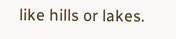like hills or lakes.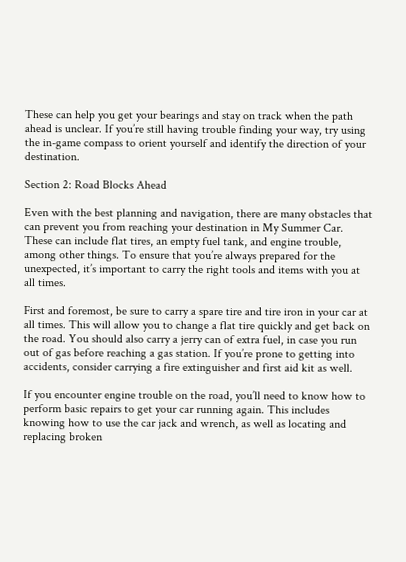These can help you get your bearings and stay on track when the path ahead is unclear. If you’re still having trouble finding your way, try using the in-game compass to orient yourself and identify the direction of your destination.

Section 2: Road Blocks Ahead

Even with the best planning and navigation, there are many obstacles that can prevent you from reaching your destination in My Summer Car. These can include flat tires, an empty fuel tank, and engine trouble, among other things. To ensure that you’re always prepared for the unexpected, it’s important to carry the right tools and items with you at all times.

First and foremost, be sure to carry a spare tire and tire iron in your car at all times. This will allow you to change a flat tire quickly and get back on the road. You should also carry a jerry can of extra fuel, in case you run out of gas before reaching a gas station. If you’re prone to getting into accidents, consider carrying a fire extinguisher and first aid kit as well.

If you encounter engine trouble on the road, you’ll need to know how to perform basic repairs to get your car running again. This includes knowing how to use the car jack and wrench, as well as locating and replacing broken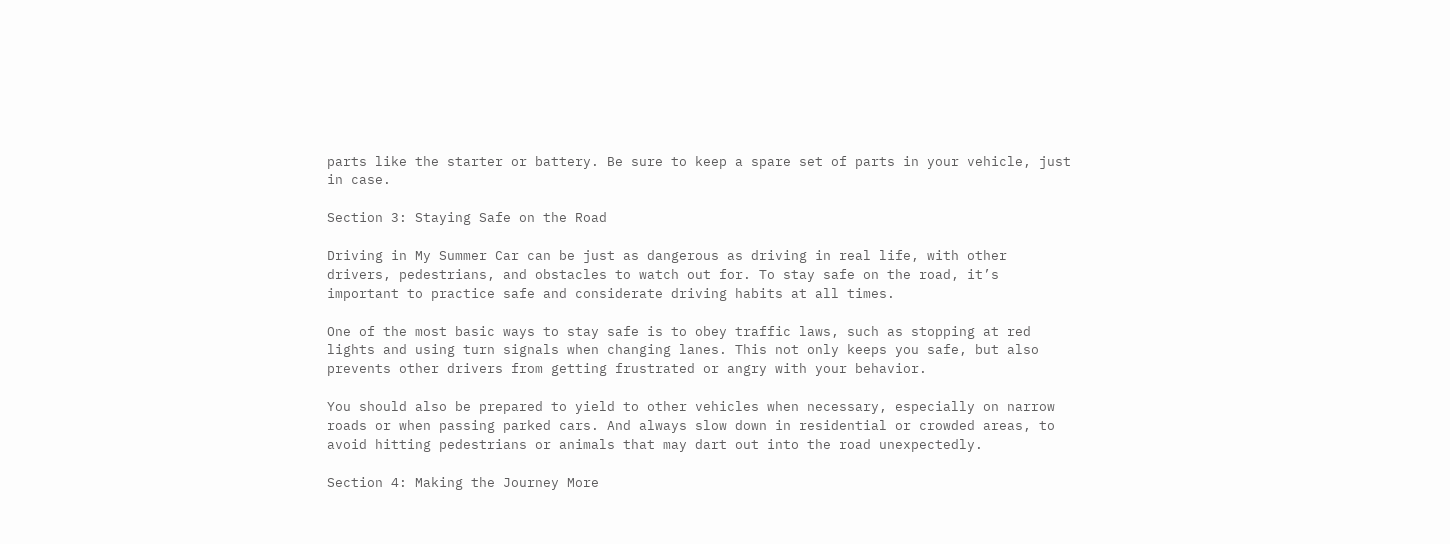parts like the starter or battery. Be sure to keep a spare set of parts in your vehicle, just in case.

Section 3: Staying Safe on the Road

Driving in My Summer Car can be just as dangerous as driving in real life, with other drivers, pedestrians, and obstacles to watch out for. To stay safe on the road, it’s important to practice safe and considerate driving habits at all times.

One of the most basic ways to stay safe is to obey traffic laws, such as stopping at red lights and using turn signals when changing lanes. This not only keeps you safe, but also prevents other drivers from getting frustrated or angry with your behavior.

You should also be prepared to yield to other vehicles when necessary, especially on narrow roads or when passing parked cars. And always slow down in residential or crowded areas, to avoid hitting pedestrians or animals that may dart out into the road unexpectedly.

Section 4: Making the Journey More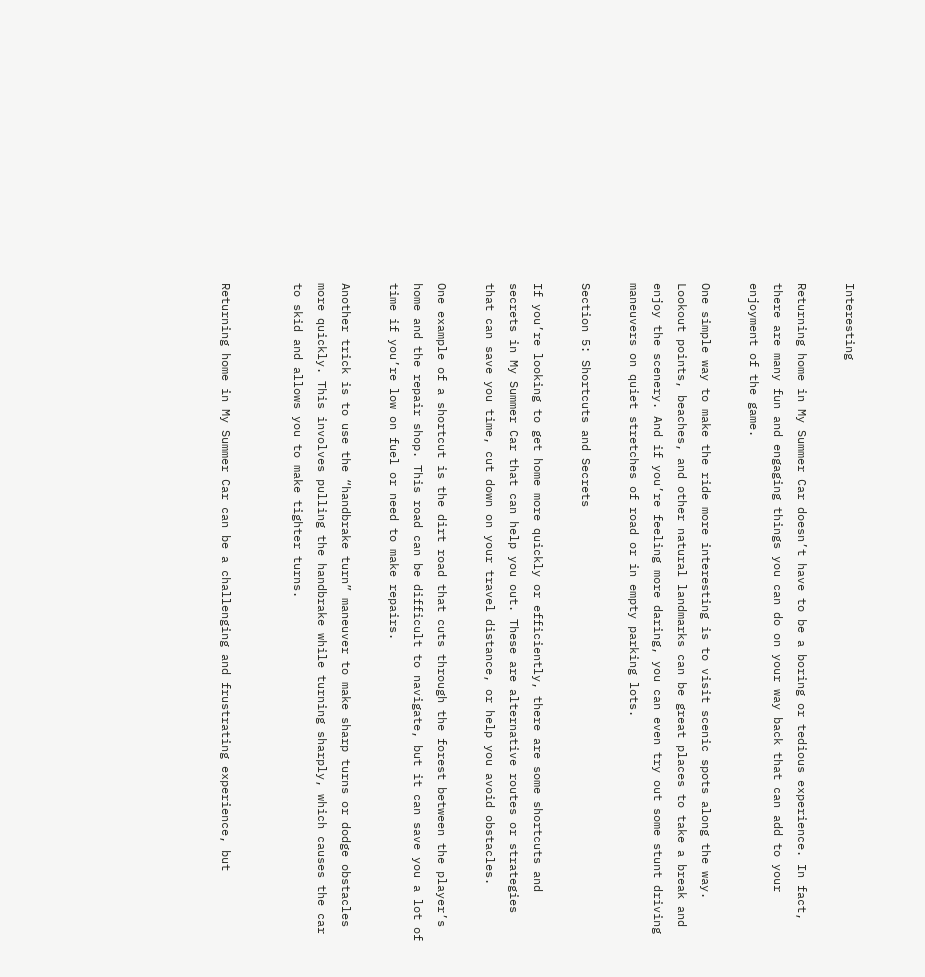Interesting

Returning home in My Summer Car doesn’t have to be a boring or tedious experience. In fact, there are many fun and engaging things you can do on your way back that can add to your enjoyment of the game.

One simple way to make the ride more interesting is to visit scenic spots along the way. Lookout points, beaches, and other natural landmarks can be great places to take a break and enjoy the scenery. And if you’re feeling more daring, you can even try out some stunt driving maneuvers on quiet stretches of road or in empty parking lots.

Section 5: Shortcuts and Secrets

If you’re looking to get home more quickly or efficiently, there are some shortcuts and secrets in My Summer Car that can help you out. These are alternative routes or strategies that can save you time, cut down on your travel distance, or help you avoid obstacles.

One example of a shortcut is the dirt road that cuts through the forest between the player’s home and the repair shop. This road can be difficult to navigate, but it can save you a lot of time if you’re low on fuel or need to make repairs.

Another trick is to use the “handbrake turn” maneuver to make sharp turns or dodge obstacles more quickly. This involves pulling the handbrake while turning sharply, which causes the car to skid and allows you to make tighter turns.


Returning home in My Summer Car can be a challenging and frustrating experience, but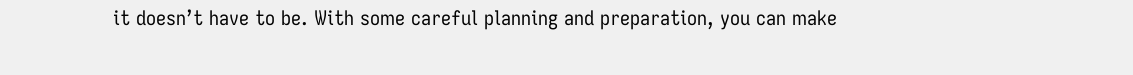it doesn’t have to be. With some careful planning and preparation, you can make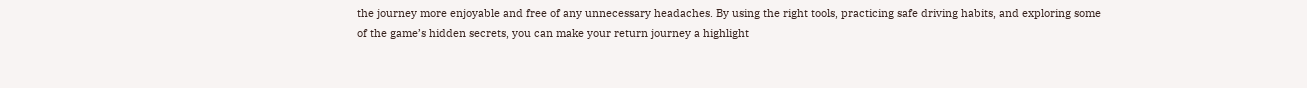the journey more enjoyable and free of any unnecessary headaches. By using the right tools, practicing safe driving habits, and exploring some of the game’s hidden secrets, you can make your return journey a highlight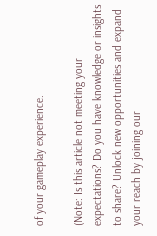of your gameplay experience.

(Note: Is this article not meeting your expectations? Do you have knowledge or insights to share? Unlock new opportunities and expand your reach by joining our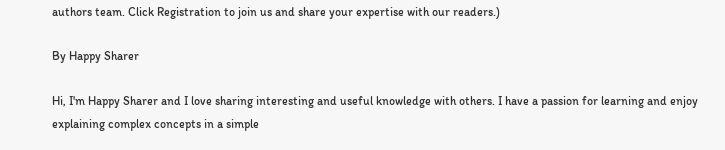authors team. Click Registration to join us and share your expertise with our readers.)

By Happy Sharer

Hi, I'm Happy Sharer and I love sharing interesting and useful knowledge with others. I have a passion for learning and enjoy explaining complex concepts in a simple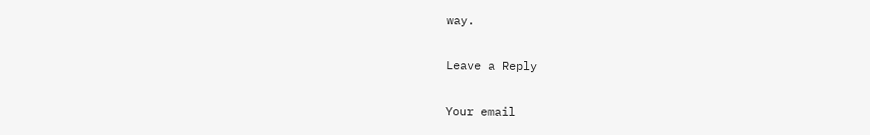way.

Leave a Reply

Your email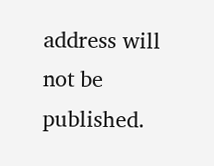address will not be published.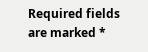Required fields are marked *